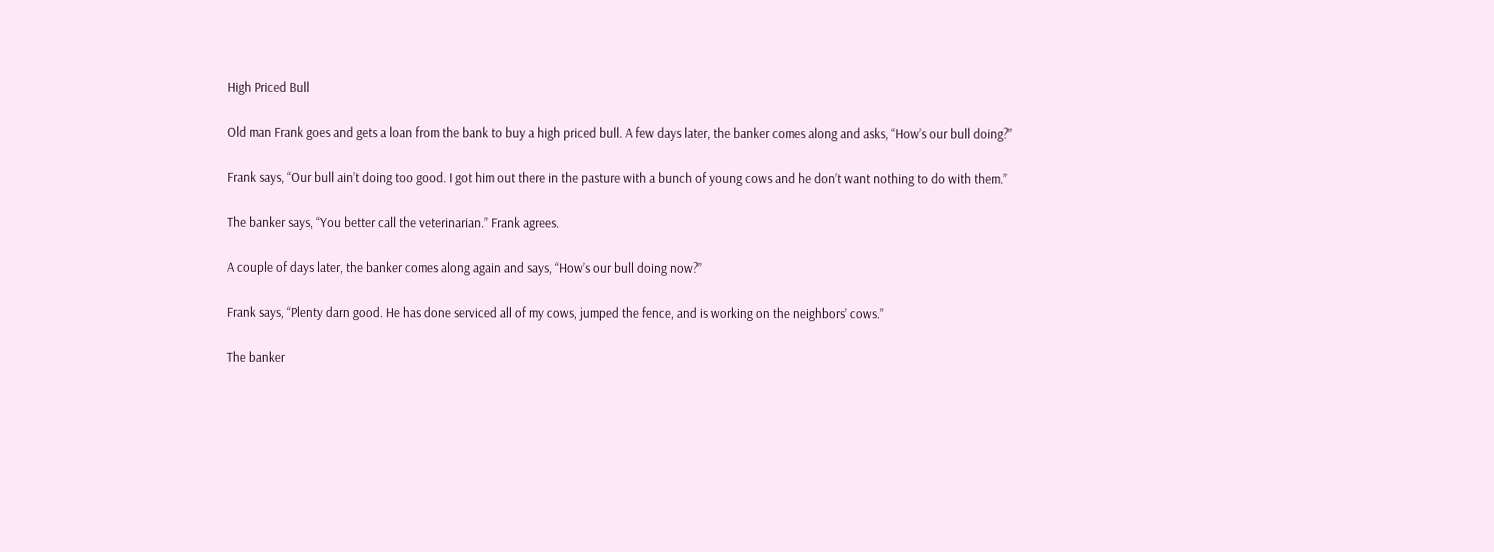High Priced Bull

Old man Frank goes and gets a loan from the bank to buy a high priced bull. A few days later, the banker comes along and asks, “How’s our bull doing?”

Frank says, “Our bull ain’t doing too good. I got him out there in the pasture with a bunch of young cows and he don’t want nothing to do with them.”

The banker says, “You better call the veterinarian.” Frank agrees.

A couple of days later, the banker comes along again and says, “How’s our bull doing now?”

Frank says, “Plenty darn good. He has done serviced all of my cows, jumped the fence, and is working on the neighbors’ cows.”

The banker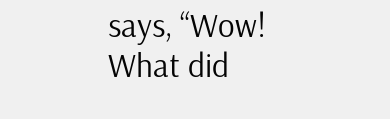says, “Wow! What did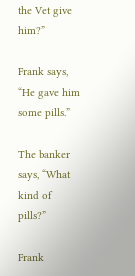the Vet give him?”

Frank says, “He gave him some pills.”

The banker says, “What kind of pills?”

Frank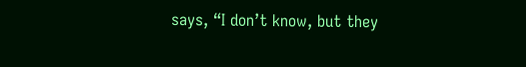says, “I don’t know, but they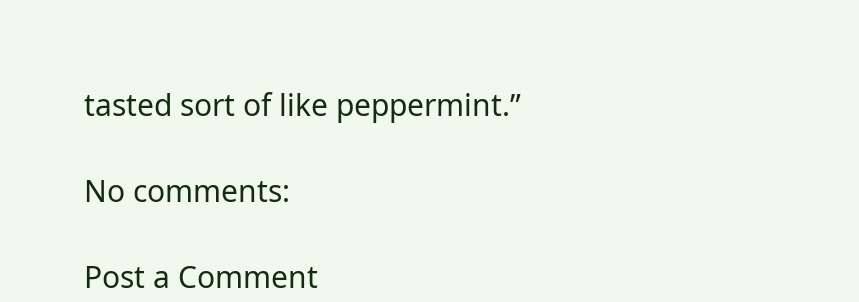tasted sort of like peppermint.”

No comments:

Post a Comment